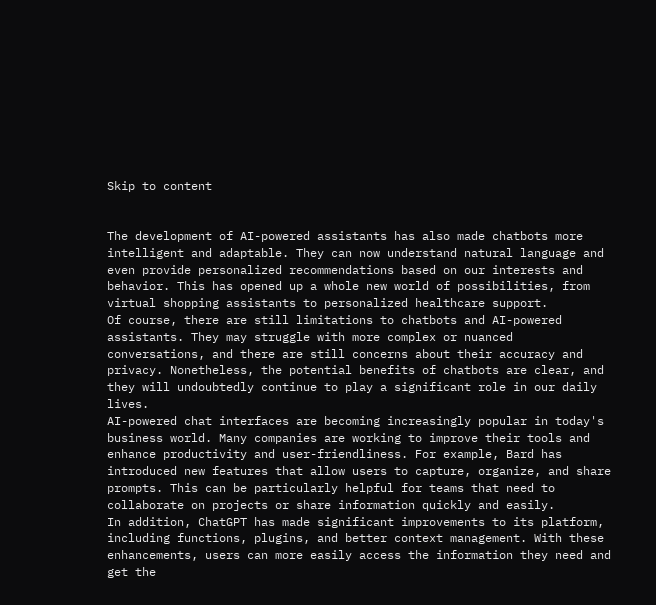Skip to content


The development of AI-powered assistants has also made chatbots more intelligent and adaptable. They can now understand natural language and even provide personalized recommendations based on our interests and behavior. This has opened up a whole new world of possibilities, from virtual shopping assistants to personalized healthcare support.
Of course, there are still limitations to chatbots and AI-powered assistants. They may struggle with more complex or nuanced conversations, and there are still concerns about their accuracy and privacy. Nonetheless, the potential benefits of chatbots are clear, and they will undoubtedly continue to play a significant role in our daily lives.
AI-powered chat interfaces are becoming increasingly popular in today's business world. Many companies are working to improve their tools and enhance productivity and user-friendliness. For example, Bard has introduced new features that allow users to capture, organize, and share prompts. This can be particularly helpful for teams that need to collaborate on projects or share information quickly and easily.
In addition, ChatGPT has made significant improvements to its platform, including functions, plugins, and better context management. With these enhancements, users can more easily access the information they need and get the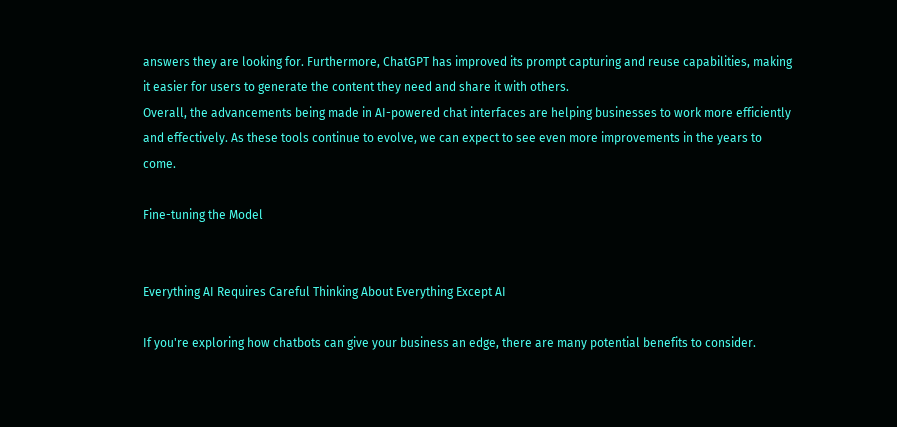answers they are looking for. Furthermore, ChatGPT has improved its prompt capturing and reuse capabilities, making it easier for users to generate the content they need and share it with others.
Overall, the advancements being made in AI-powered chat interfaces are helping businesses to work more efficiently and effectively. As these tools continue to evolve, we can expect to see even more improvements in the years to come.

Fine-tuning the Model


Everything AI Requires Careful Thinking About Everything Except AI

If you're exploring how chatbots can give your business an edge, there are many potential benefits to consider.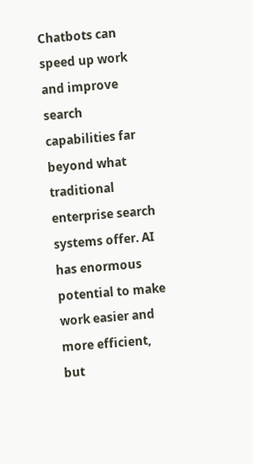Chatbots can speed up work and improve search capabilities far beyond what traditional enterprise search systems offer. AI has enormous potential to make work easier and more efficient, but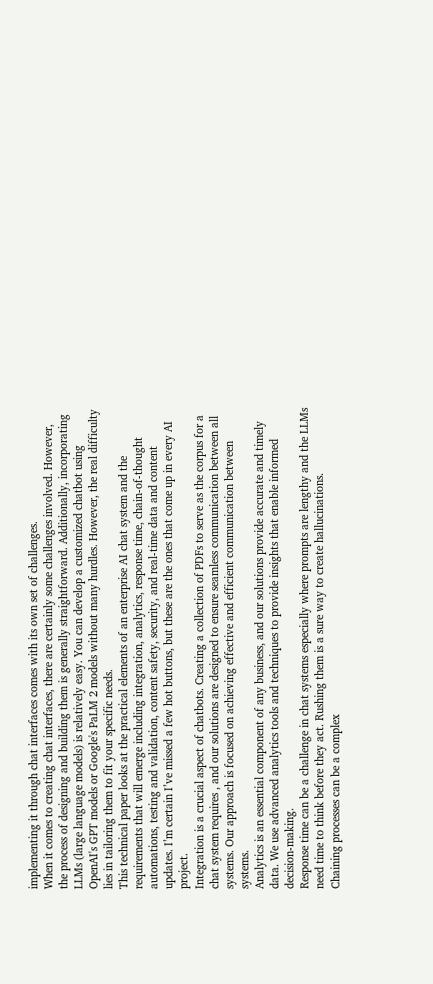implementing it through chat interfaces comes with its own set of challenges.
When it comes to creating chat interfaces, there are certainly some challenges involved. However, the process of designing and building them is generally straightforward. Additionally, incorporating LLMs (large language models) is relatively easy. You can develop a customized chatbot using OpenAI's GPT models or Google's PaLM 2 models without many hurdles. However, the real difficulty lies in tailoring them to fit your specific needs.
This technical paper looks at the practical elements of an enterprise AI chat system and the requirements that will emerge including integration, analytics, response time, chain-of-thought automations, testing and validation, content safety, security, and real-time data and content updates. I’m certain I’ve missed a few hot buttons, but these are the ones that come up in every AI project.
Integration is a crucial aspect of chatbots. Creating a collection of PDFs to serve as the corpus for a chat system requires , and our solutions are designed to ensure seamless communication between all systems. Our approach is focused on achieving effective and efficient communication between systems.
Analytics is an essential component of any business, and our solutions provide accurate and timely data. We use advanced analytics tools and techniques to provide insights that enable informed decision-making.
Response time can be a challenge in chat systems especially where prompts are lengthy and the LLMs need time to think before they act. Rushing them is a sure way to create hallucinations.
Chaining processes can be a complex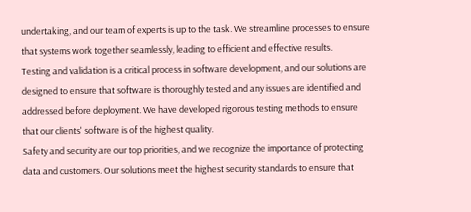undertaking, and our team of experts is up to the task. We streamline processes to ensure that systems work together seamlessly, leading to efficient and effective results.
Testing and validation is a critical process in software development, and our solutions are designed to ensure that software is thoroughly tested and any issues are identified and addressed before deployment. We have developed rigorous testing methods to ensure that our clients' software is of the highest quality.
Safety and security are our top priorities, and we recognize the importance of protecting data and customers. Our solutions meet the highest security standards to ensure that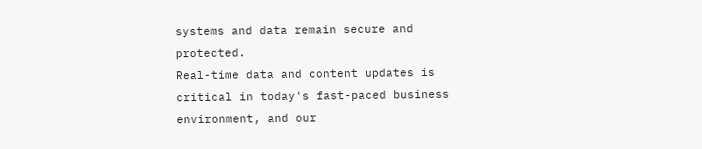systems and data remain secure and protected.
Real-time data and content updates is critical in today's fast-paced business environment, and our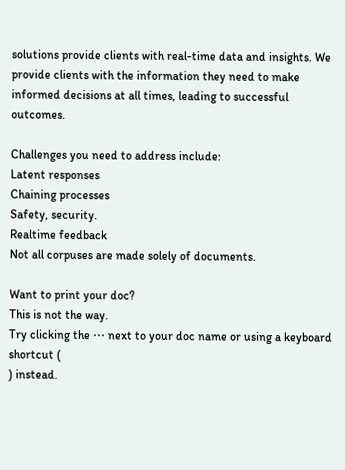solutions provide clients with real-time data and insights. We provide clients with the information they need to make informed decisions at all times, leading to successful outcomes.

Challenges you need to address include:
Latent responses
Chaining processes
Safety, security.
Realtime feedback
Not all corpuses are made solely of documents.

Want to print your doc?
This is not the way.
Try clicking the ⋯ next to your doc name or using a keyboard shortcut (
) instead.